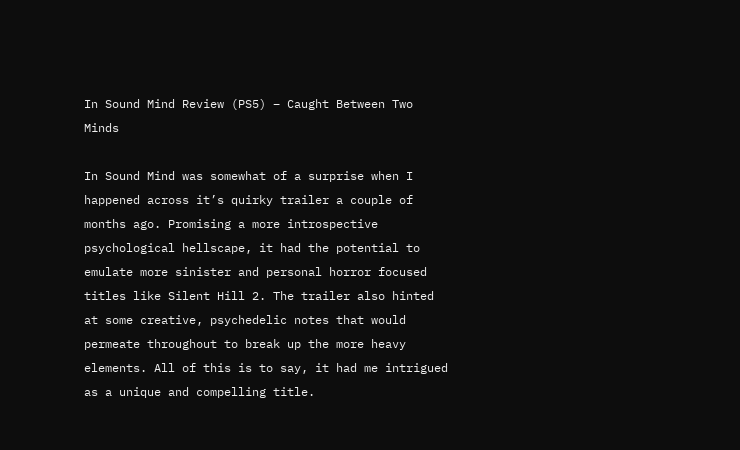In Sound Mind Review (PS5) – Caught Between Two Minds

In Sound Mind was somewhat of a surprise when I happened across it’s quirky trailer a couple of months ago. Promising a more introspective psychological hellscape, it had the potential to emulate more sinister and personal horror focused titles like Silent Hill 2. The trailer also hinted at some creative, psychedelic notes that would permeate throughout to break up the more heavy elements. All of this is to say, it had me intrigued as a unique and compelling title.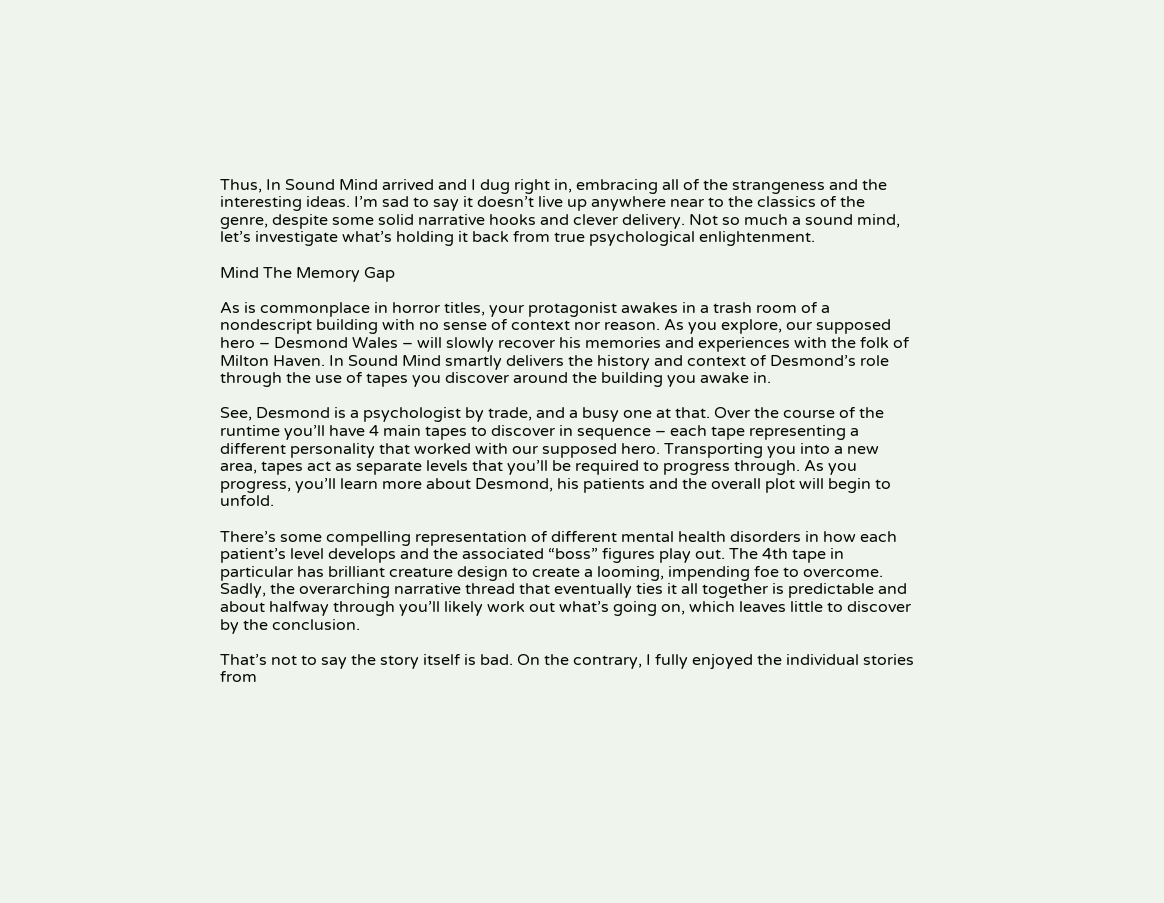Thus, In Sound Mind arrived and I dug right in, embracing all of the strangeness and the interesting ideas. I’m sad to say it doesn’t live up anywhere near to the classics of the genre, despite some solid narrative hooks and clever delivery. Not so much a sound mind, let’s investigate what’s holding it back from true psychological enlightenment.

Mind The Memory Gap

As is commonplace in horror titles, your protagonist awakes in a trash room of a nondescript building with no sense of context nor reason. As you explore, our supposed hero – Desmond Wales – will slowly recover his memories and experiences with the folk of Milton Haven. In Sound Mind smartly delivers the history and context of Desmond’s role through the use of tapes you discover around the building you awake in.

See, Desmond is a psychologist by trade, and a busy one at that. Over the course of the runtime you’ll have 4 main tapes to discover in sequence – each tape representing a different personality that worked with our supposed hero. Transporting you into a new area, tapes act as separate levels that you’ll be required to progress through. As you progress, you’ll learn more about Desmond, his patients and the overall plot will begin to unfold.

There’s some compelling representation of different mental health disorders in how each patient’s level develops and the associated “boss” figures play out. The 4th tape in particular has brilliant creature design to create a looming, impending foe to overcome. Sadly, the overarching narrative thread that eventually ties it all together is predictable and about halfway through you’ll likely work out what’s going on, which leaves little to discover by the conclusion.

That’s not to say the story itself is bad. On the contrary, I fully enjoyed the individual stories from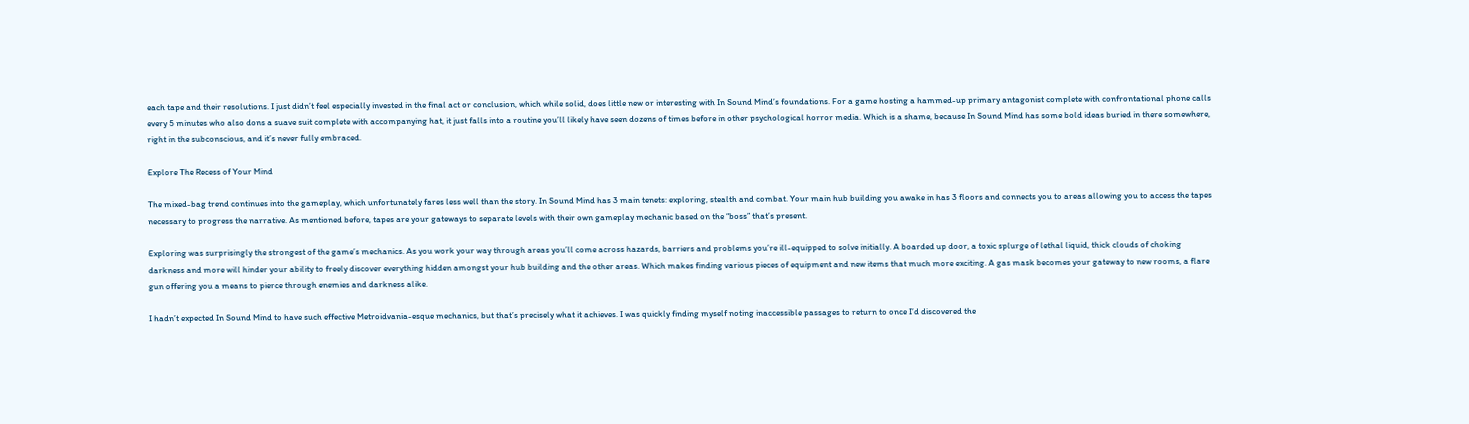each tape and their resolutions. I just didn’t feel especially invested in the final act or conclusion, which while solid, does little new or interesting with In Sound Mind’s foundations. For a game hosting a hammed-up primary antagonist complete with confrontational phone calls every 5 minutes who also dons a suave suit complete with accompanying hat, it just falls into a routine you’ll likely have seen dozens of times before in other psychological horror media. Which is a shame, because In Sound Mind has some bold ideas buried in there somewhere, right in the subconscious, and it’s never fully embraced.

Explore The Recess of Your Mind

The mixed-bag trend continues into the gameplay, which unfortunately fares less well than the story. In Sound Mind has 3 main tenets: exploring, stealth and combat. Your main hub building you awake in has 3 floors and connects you to areas allowing you to access the tapes necessary to progress the narrative. As mentioned before, tapes are your gateways to separate levels with their own gameplay mechanic based on the “boss” that’s present.

Exploring was surprisingly the strongest of the game’s mechanics. As you work your way through areas you’ll come across hazards, barriers and problems you’re ill-equipped to solve initially. A boarded up door, a toxic splurge of lethal liquid, thick clouds of choking darkness and more will hinder your ability to freely discover everything hidden amongst your hub building and the other areas. Which makes finding various pieces of equipment and new items that much more exciting. A gas mask becomes your gateway to new rooms, a flare gun offering you a means to pierce through enemies and darkness alike.

I hadn’t expected In Sound Mind to have such effective Metroidvania-esque mechanics, but that’s precisely what it achieves. I was quickly finding myself noting inaccessible passages to return to once I’d discovered the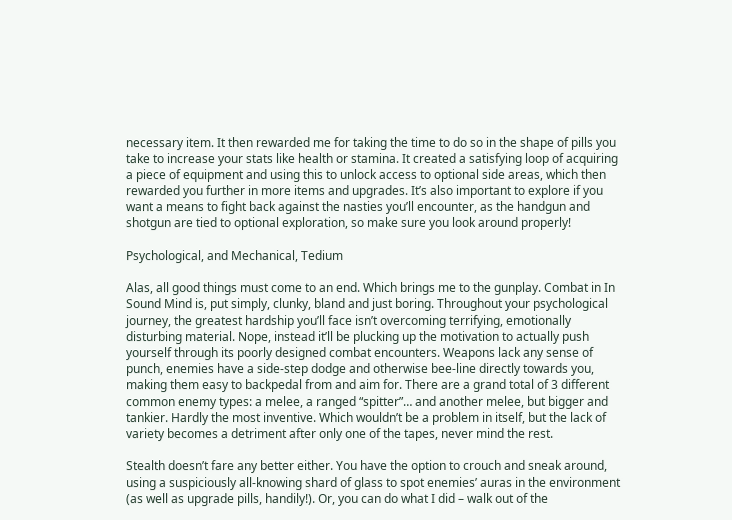necessary item. It then rewarded me for taking the time to do so in the shape of pills you take to increase your stats like health or stamina. It created a satisfying loop of acquiring a piece of equipment and using this to unlock access to optional side areas, which then rewarded you further in more items and upgrades. It’s also important to explore if you want a means to fight back against the nasties you’ll encounter, as the handgun and shotgun are tied to optional exploration, so make sure you look around properly!

Psychological, and Mechanical, Tedium

Alas, all good things must come to an end. Which brings me to the gunplay. Combat in In Sound Mind is, put simply, clunky, bland and just boring. Throughout your psychological journey, the greatest hardship you’ll face isn’t overcoming terrifying, emotionally disturbing material. Nope, instead it’ll be plucking up the motivation to actually push yourself through its poorly designed combat encounters. Weapons lack any sense of punch, enemies have a side-step dodge and otherwise bee-line directly towards you, making them easy to backpedal from and aim for. There are a grand total of 3 different common enemy types: a melee, a ranged “spitter”… and another melee, but bigger and tankier. Hardly the most inventive. Which wouldn’t be a problem in itself, but the lack of variety becomes a detriment after only one of the tapes, never mind the rest.

Stealth doesn’t fare any better either. You have the option to crouch and sneak around, using a suspiciously all-knowing shard of glass to spot enemies’ auras in the environment (as well as upgrade pills, handily!). Or, you can do what I did – walk out of the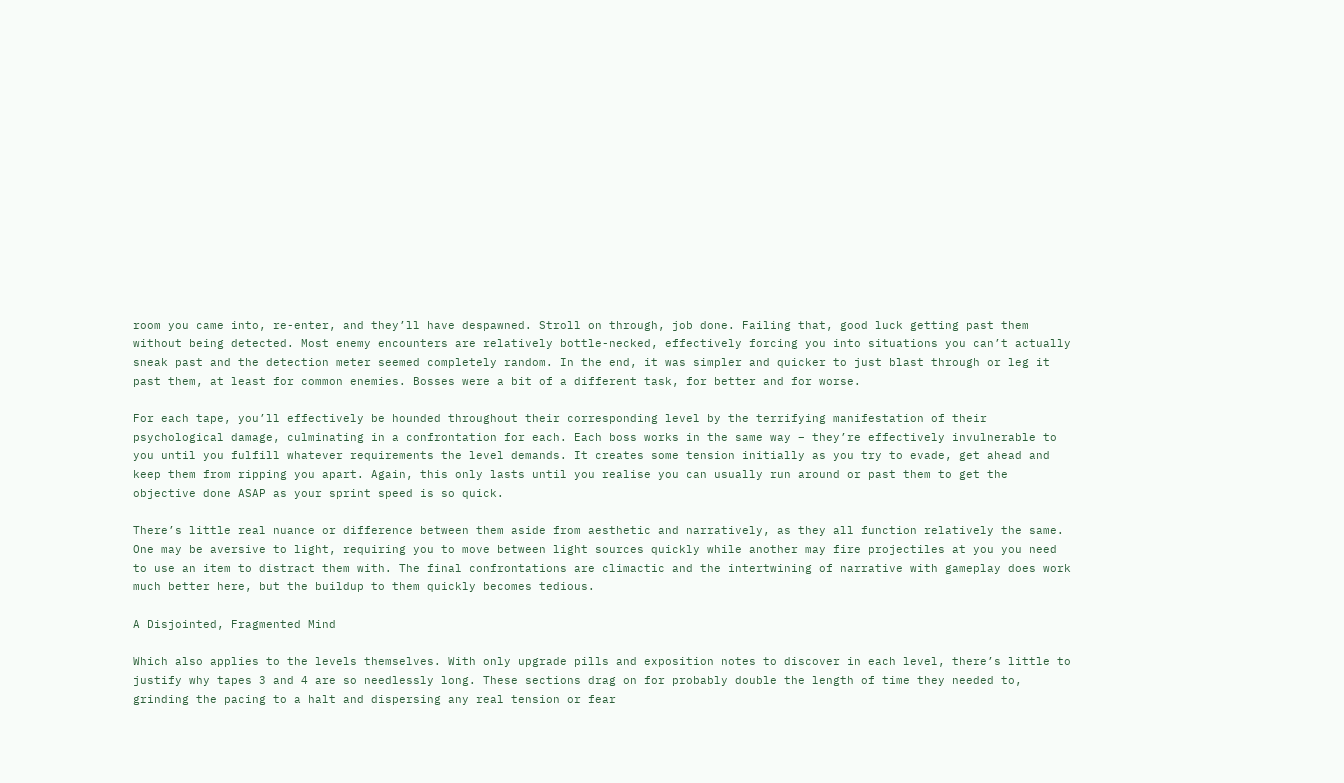room you came into, re-enter, and they’ll have despawned. Stroll on through, job done. Failing that, good luck getting past them without being detected. Most enemy encounters are relatively bottle-necked, effectively forcing you into situations you can’t actually sneak past and the detection meter seemed completely random. In the end, it was simpler and quicker to just blast through or leg it past them, at least for common enemies. Bosses were a bit of a different task, for better and for worse.

For each tape, you’ll effectively be hounded throughout their corresponding level by the terrifying manifestation of their psychological damage, culminating in a confrontation for each. Each boss works in the same way – they’re effectively invulnerable to you until you fulfill whatever requirements the level demands. It creates some tension initially as you try to evade, get ahead and keep them from ripping you apart. Again, this only lasts until you realise you can usually run around or past them to get the objective done ASAP as your sprint speed is so quick.

There’s little real nuance or difference between them aside from aesthetic and narratively, as they all function relatively the same. One may be aversive to light, requiring you to move between light sources quickly while another may fire projectiles at you you need to use an item to distract them with. The final confrontations are climactic and the intertwining of narrative with gameplay does work much better here, but the buildup to them quickly becomes tedious.

A Disjointed, Fragmented Mind

Which also applies to the levels themselves. With only upgrade pills and exposition notes to discover in each level, there’s little to justify why tapes 3 and 4 are so needlessly long. These sections drag on for probably double the length of time they needed to, grinding the pacing to a halt and dispersing any real tension or fear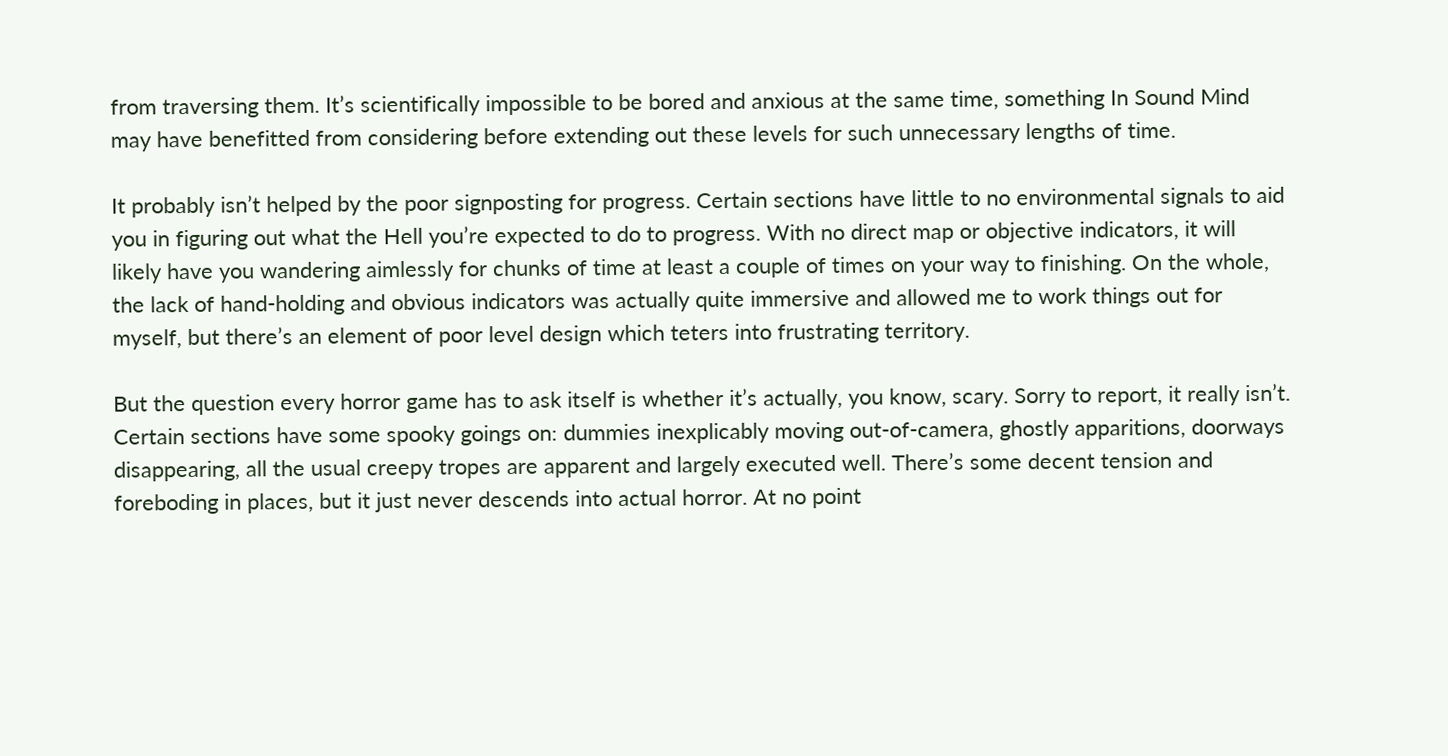from traversing them. It’s scientifically impossible to be bored and anxious at the same time, something In Sound Mind may have benefitted from considering before extending out these levels for such unnecessary lengths of time.

It probably isn’t helped by the poor signposting for progress. Certain sections have little to no environmental signals to aid you in figuring out what the Hell you’re expected to do to progress. With no direct map or objective indicators, it will likely have you wandering aimlessly for chunks of time at least a couple of times on your way to finishing. On the whole, the lack of hand-holding and obvious indicators was actually quite immersive and allowed me to work things out for myself, but there’s an element of poor level design which teters into frustrating territory.

But the question every horror game has to ask itself is whether it’s actually, you know, scary. Sorry to report, it really isn’t. Certain sections have some spooky goings on: dummies inexplicably moving out-of-camera, ghostly apparitions, doorways disappearing, all the usual creepy tropes are apparent and largely executed well. There’s some decent tension and foreboding in places, but it just never descends into actual horror. At no point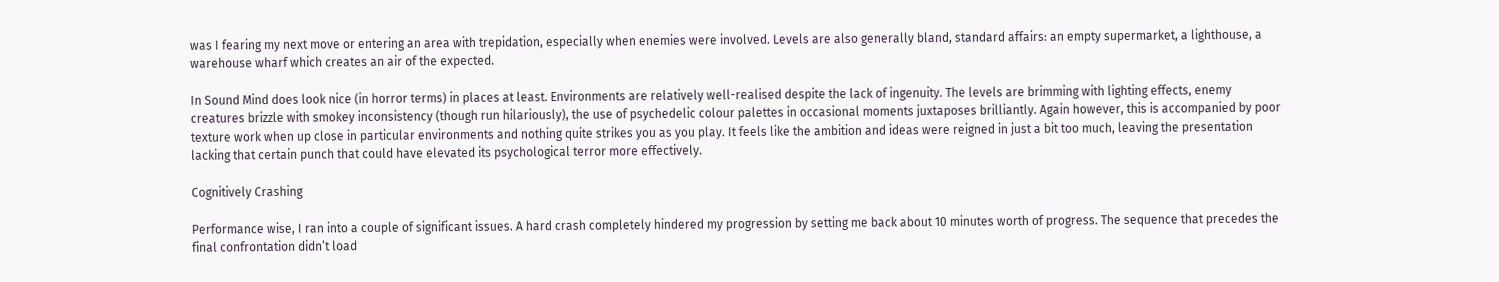was I fearing my next move or entering an area with trepidation, especially when enemies were involved. Levels are also generally bland, standard affairs: an empty supermarket, a lighthouse, a warehouse wharf which creates an air of the expected.

In Sound Mind does look nice (in horror terms) in places at least. Environments are relatively well-realised despite the lack of ingenuity. The levels are brimming with lighting effects, enemy creatures brizzle with smokey inconsistency (though run hilariously), the use of psychedelic colour palettes in occasional moments juxtaposes brilliantly. Again however, this is accompanied by poor texture work when up close in particular environments and nothing quite strikes you as you play. It feels like the ambition and ideas were reigned in just a bit too much, leaving the presentation lacking that certain punch that could have elevated its psychological terror more effectively.

Cognitively Crashing

Performance wise, I ran into a couple of significant issues. A hard crash completely hindered my progression by setting me back about 10 minutes worth of progress. The sequence that precedes the final confrontation didn’t load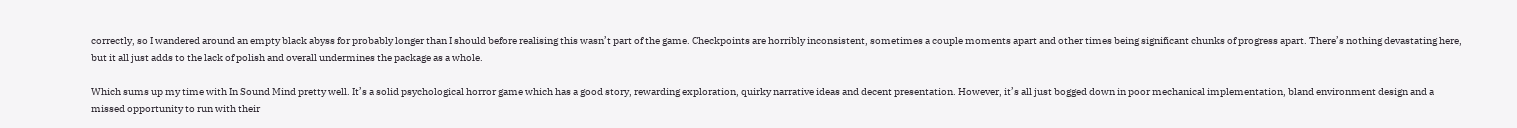correctly, so I wandered around an empty black abyss for probably longer than I should before realising this wasn’t part of the game. Checkpoints are horribly inconsistent, sometimes a couple moments apart and other times being significant chunks of progress apart. There’s nothing devastating here, but it all just adds to the lack of polish and overall undermines the package as a whole.

Which sums up my time with In Sound Mind pretty well. It’s a solid psychological horror game which has a good story, rewarding exploration, quirky narrative ideas and decent presentation. However, it’s all just bogged down in poor mechanical implementation, bland environment design and a missed opportunity to run with their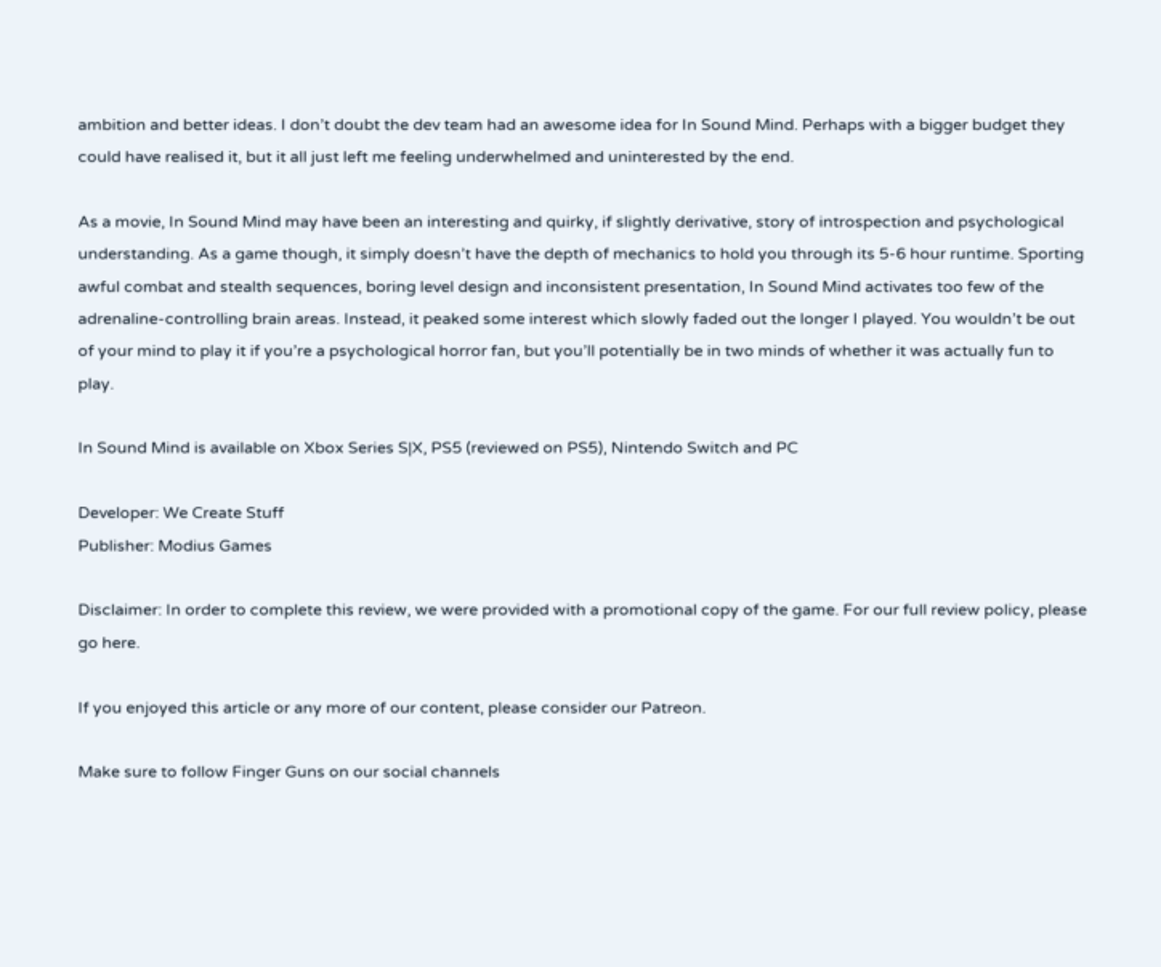ambition and better ideas. I don’t doubt the dev team had an awesome idea for In Sound Mind. Perhaps with a bigger budget they could have realised it, but it all just left me feeling underwhelmed and uninterested by the end.

As a movie, In Sound Mind may have been an interesting and quirky, if slightly derivative, story of introspection and psychological understanding. As a game though, it simply doesn’t have the depth of mechanics to hold you through its 5-6 hour runtime. Sporting awful combat and stealth sequences, boring level design and inconsistent presentation, In Sound Mind activates too few of the adrenaline-controlling brain areas. Instead, it peaked some interest which slowly faded out the longer I played. You wouldn’t be out of your mind to play it if you’re a psychological horror fan, but you’ll potentially be in two minds of whether it was actually fun to play.

In Sound Mind is available on Xbox Series S|X, PS5 (reviewed on PS5), Nintendo Switch and PC

Developer: We Create Stuff
Publisher: Modius Games

Disclaimer: In order to complete this review, we were provided with a promotional copy of the game. For our full review policy, please go here.

If you enjoyed this article or any more of our content, please consider our Patreon.

Make sure to follow Finger Guns on our social channels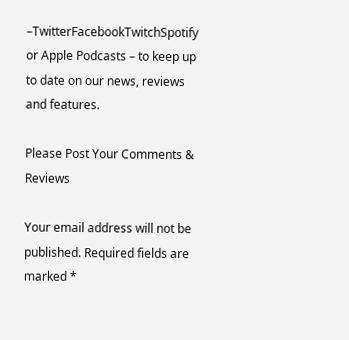–TwitterFacebookTwitchSpotify or Apple Podcasts – to keep up to date on our news, reviews and features.

Please Post Your Comments & Reviews

Your email address will not be published. Required fields are marked *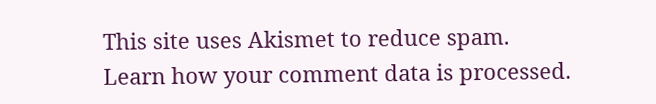This site uses Akismet to reduce spam. Learn how your comment data is processed.